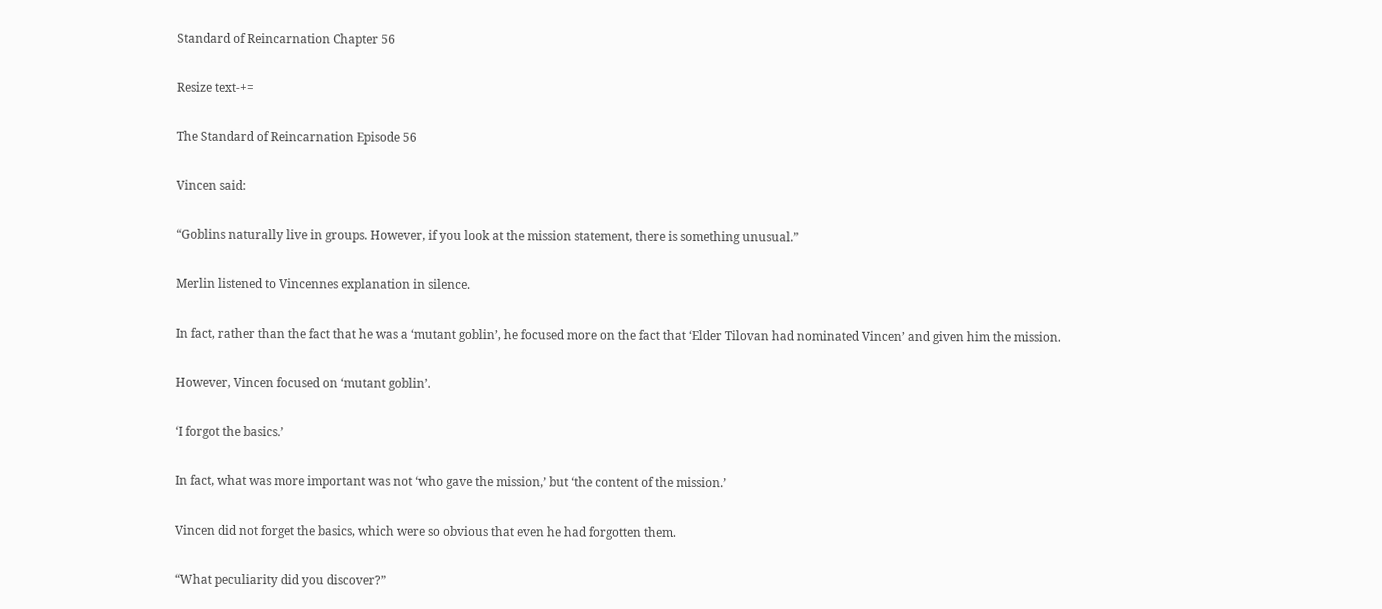Standard of Reincarnation Chapter 56

Resize text-+=

The Standard of Reincarnation Episode 56

Vincen said:

“Goblins naturally live in groups. However, if you look at the mission statement, there is something unusual.”

Merlin listened to Vincennes explanation in silence.

In fact, rather than the fact that he was a ‘mutant goblin’, he focused more on the fact that ‘Elder Tilovan had nominated Vincen’ and given him the mission.

However, Vincen focused on ‘mutant goblin’.

‘I forgot the basics.’

In fact, what was more important was not ‘who gave the mission,’ but ‘the content of the mission.’

Vincen did not forget the basics, which were so obvious that even he had forgotten them.

“What peculiarity did you discover?”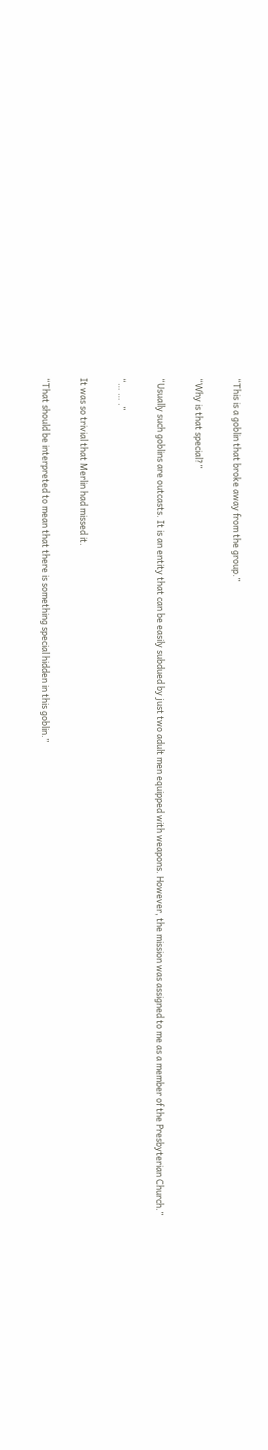“This is a goblin that broke away from the group.”

“Why is that special?”

“Usually such goblins are outcasts. It is an entity that can be easily subdued by just two adult men equipped with weapons. However, the mission was assigned to me as a member of the Presbyterian Church.”

“… … .”

It was so trivial that Merlin had missed it.

“That should be interpreted to mean that there is something special hidden in this goblin.”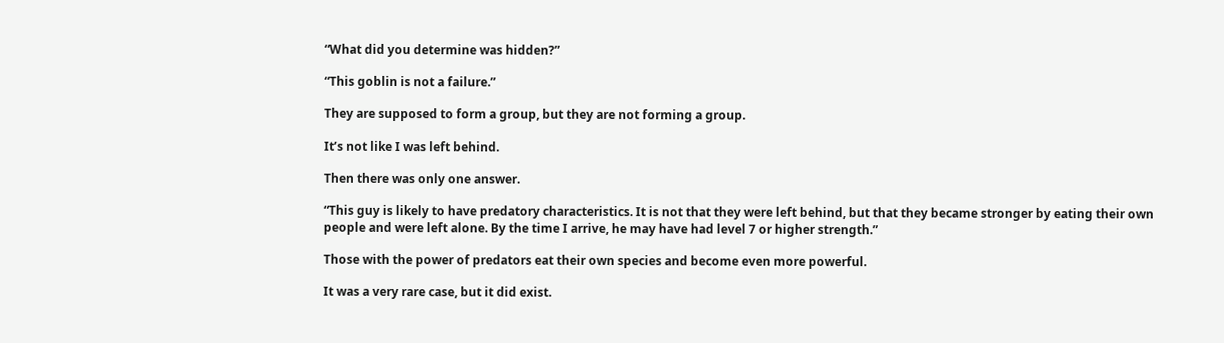“What did you determine was hidden?”

“This goblin is not a failure.”

They are supposed to form a group, but they are not forming a group.

It’s not like I was left behind.

Then there was only one answer.

“This guy is likely to have predatory characteristics. It is not that they were left behind, but that they became stronger by eating their own people and were left alone. By the time I arrive, he may have had level 7 or higher strength.”

Those with the power of predators eat their own species and become even more powerful.

It was a very rare case, but it did exist.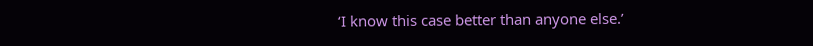‘I know this case better than anyone else.’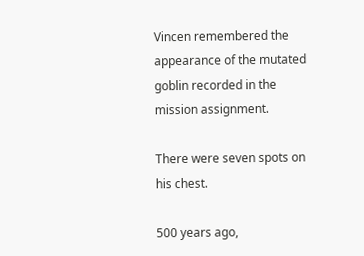Vincen remembered the appearance of the mutated goblin recorded in the mission assignment.

There were seven spots on his chest.

500 years ago,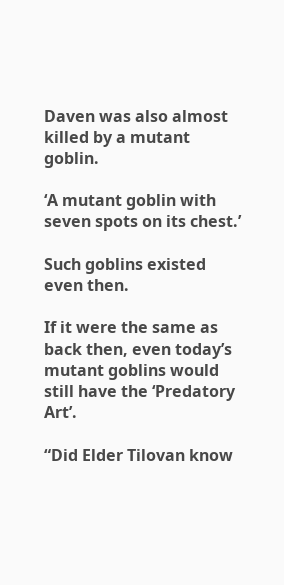Daven was also almost killed by a mutant goblin.

‘A mutant goblin with seven spots on its chest.’

Such goblins existed even then.

If it were the same as back then, even today’s mutant goblins would still have the ‘Predatory Art’.

“Did Elder Tilovan know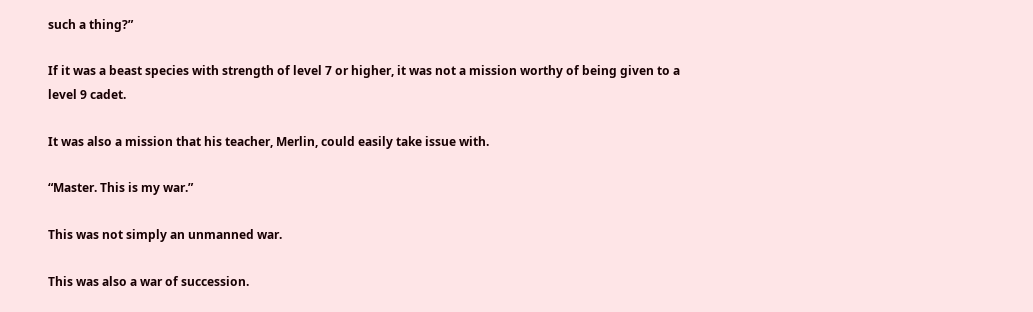such a thing?”

If it was a beast species with strength of level 7 or higher, it was not a mission worthy of being given to a level 9 cadet.

It was also a mission that his teacher, Merlin, could easily take issue with.

“Master. This is my war.”

This was not simply an unmanned war.

This was also a war of succession.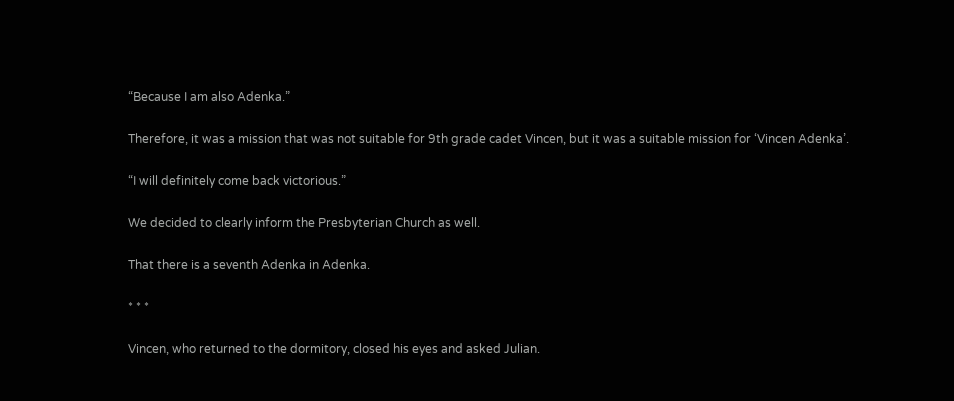“Because I am also Adenka.”

Therefore, it was a mission that was not suitable for 9th grade cadet Vincen, but it was a suitable mission for ‘Vincen Adenka’.

“I will definitely come back victorious.”

We decided to clearly inform the Presbyterian Church as well.

That there is a seventh Adenka in Adenka.

* * *

Vincen, who returned to the dormitory, closed his eyes and asked Julian.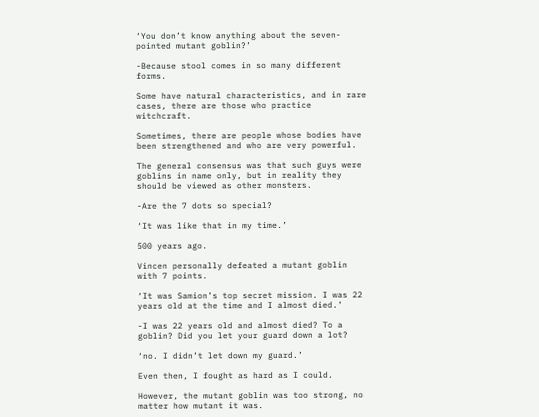‘You don’t know anything about the seven-pointed mutant goblin?’

-Because stool comes in so many different forms.

Some have natural characteristics, and in rare cases, there are those who practice witchcraft.

Sometimes, there are people whose bodies have been strengthened and who are very powerful.

The general consensus was that such guys were goblins in name only, but in reality they should be viewed as other monsters.

-Are the 7 dots so special?

‘It was like that in my time.’

500 years ago.

Vincen personally defeated a mutant goblin with 7 points.

‘It was Samion’s top secret mission. I was 22 years old at the time and I almost died.’

-I was 22 years old and almost died? To a goblin? Did you let your guard down a lot?

‘no. I didn’t let down my guard.’

Even then, I fought as hard as I could.

However, the mutant goblin was too strong, no matter how mutant it was.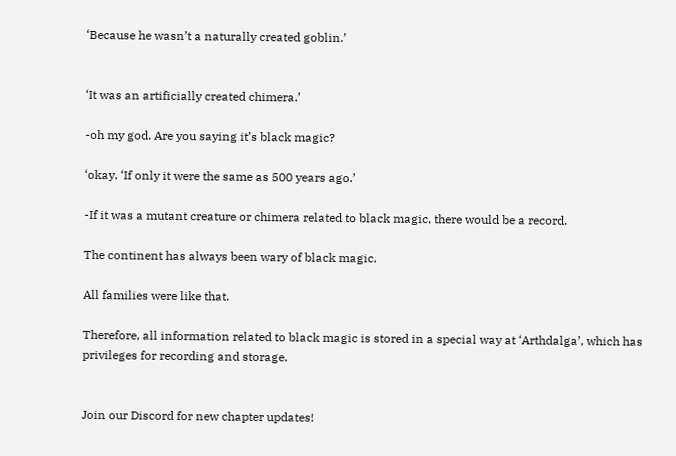‘Because he wasn’t a naturally created goblin.’


‘It was an artificially created chimera.’

-oh my god. Are you saying it’s black magic?

‘okay. ‘If only it were the same as 500 years ago.’

-If it was a mutant creature or chimera related to black magic, there would be a record.

The continent has always been wary of black magic.

All families were like that.

Therefore, all information related to black magic is stored in a special way at ‘Arthdalga’, which has privileges for recording and storage.


Join our Discord for new chapter updates!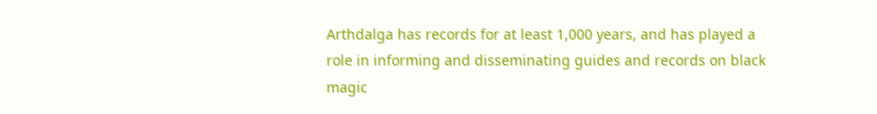Arthdalga has records for at least 1,000 years, and has played a role in informing and disseminating guides and records on black magic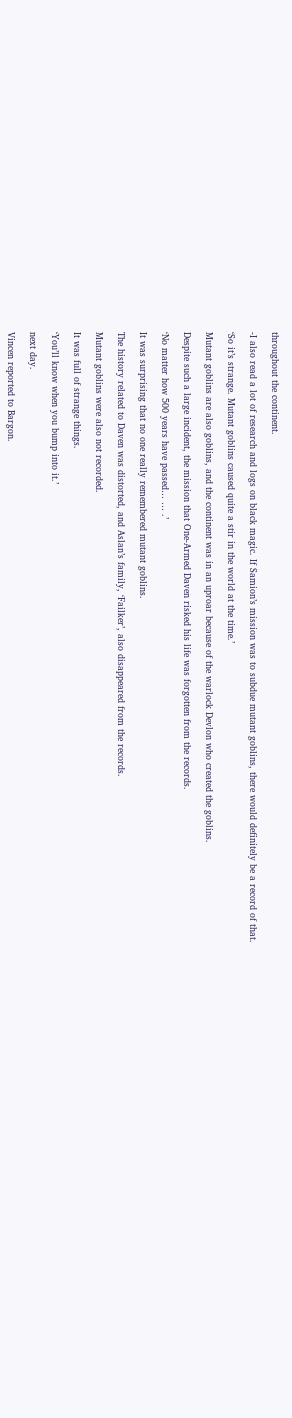throughout the continent.

-I also read a lot of research and logs on black magic. If Samion’s mission was to subdue mutant goblins, there would definitely be a record of that.

‘So it’s strange. Mutant goblins caused quite a stir in the world at the time.’

Mutant goblins are also goblins, and the continent was in an uproar because of the warlock Devlon who created the goblins.

Despite such a large incident, the mission that One-Armed Daven risked his life was forgotten from the records.

‘No matter how 500 years have passed… … .’

It was surprising that no one really remembered mutant goblins.

The history related to Daven was distorted, and Aslan’s family, ‘Failker’, also disappeared from the records.

Mutant goblins were also not recorded.

It was full of strange things.

‘You’ll know when you bump into it.’

next day.

Vincen reported to Bargon.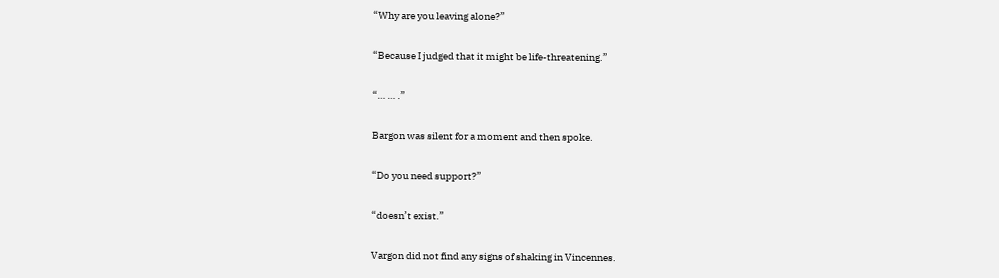“Why are you leaving alone?”

“Because I judged that it might be life-threatening.”

“… … .”

Bargon was silent for a moment and then spoke.

“Do you need support?”

“doesn’t exist.”

Vargon did not find any signs of shaking in Vincennes.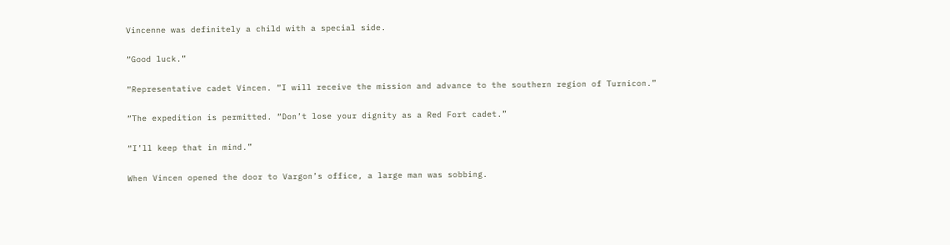Vincenne was definitely a child with a special side.

“Good luck.”

“Representative cadet Vincen. “I will receive the mission and advance to the southern region of Turnicon.”

“The expedition is permitted. “Don’t lose your dignity as a Red Fort cadet.”

“I’ll keep that in mind.”

When Vincen opened the door to Vargon’s office, a large man was sobbing.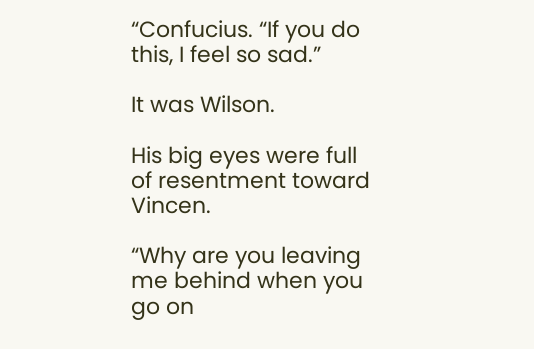“Confucius. “If you do this, I feel so sad.”

It was Wilson.

His big eyes were full of resentment toward Vincen.

“Why are you leaving me behind when you go on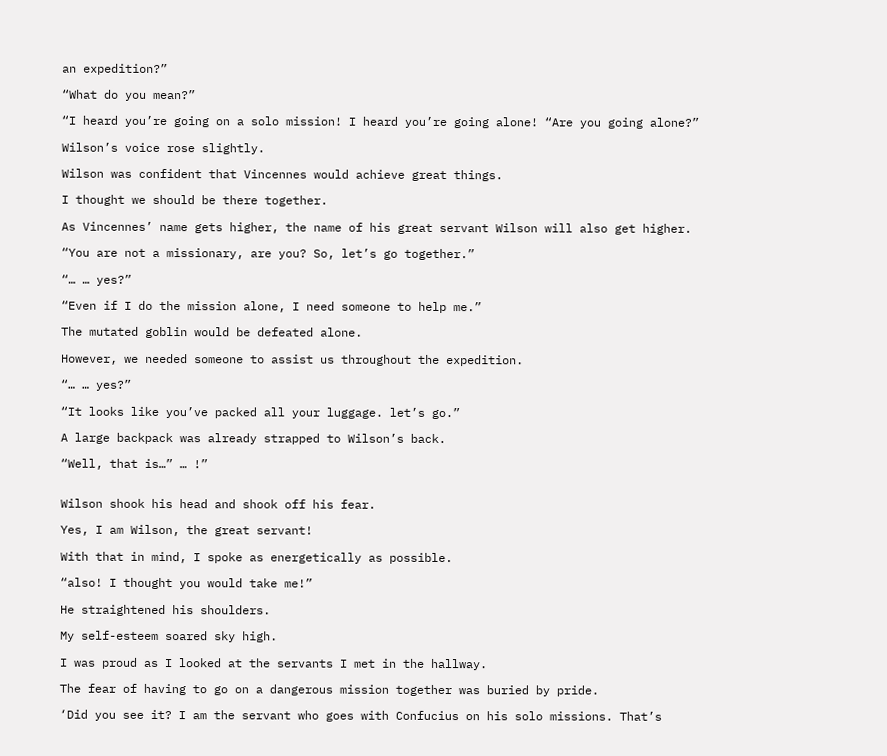an expedition?”

“What do you mean?”

“I heard you’re going on a solo mission! I heard you’re going alone! “Are you going alone?”

Wilson’s voice rose slightly.

Wilson was confident that Vincennes would achieve great things.

I thought we should be there together.

As Vincennes’ name gets higher, the name of his great servant Wilson will also get higher.

“You are not a missionary, are you? So, let’s go together.”

“… … yes?”

“Even if I do the mission alone, I need someone to help me.”

The mutated goblin would be defeated alone.

However, we needed someone to assist us throughout the expedition.

“… … yes?”

“It looks like you’ve packed all your luggage. let’s go.”

A large backpack was already strapped to Wilson’s back.

“Well, that is…” … !”


Wilson shook his head and shook off his fear.

Yes, I am Wilson, the great servant!

With that in mind, I spoke as energetically as possible.

“also! I thought you would take me!”

He straightened his shoulders.

My self-esteem soared sky high.

I was proud as I looked at the servants I met in the hallway.

The fear of having to go on a dangerous mission together was buried by pride.

‘Did you see it? I am the servant who goes with Confucius on his solo missions. That’s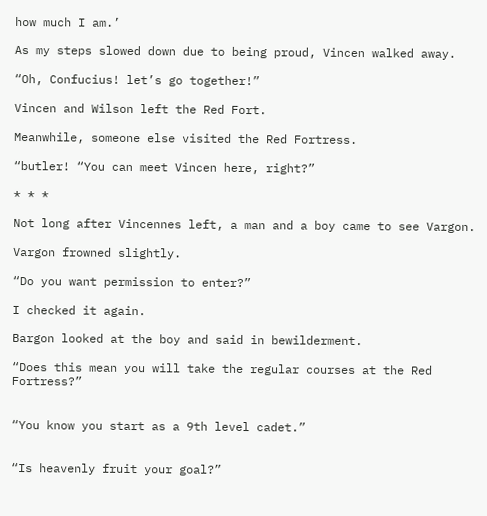how much I am.’

As my steps slowed down due to being proud, Vincen walked away.

“Oh, Confucius! let’s go together!”

Vincen and Wilson left the Red Fort.

Meanwhile, someone else visited the Red Fortress.

“butler! “You can meet Vincen here, right?”

* * *

Not long after Vincennes left, a man and a boy came to see Vargon.

Vargon frowned slightly.

“Do you want permission to enter?”

I checked it again.

Bargon looked at the boy and said in bewilderment.

“Does this mean you will take the regular courses at the Red Fortress?”


“You know you start as a 9th level cadet.”


“Is heavenly fruit your goal?”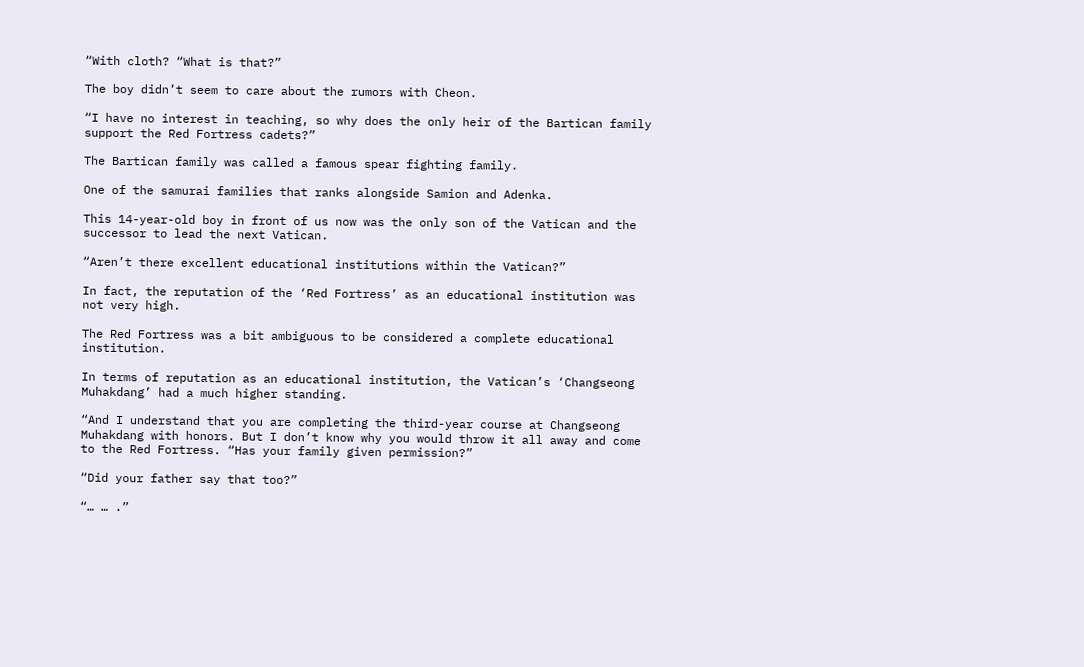“With cloth? “What is that?”

The boy didn’t seem to care about the rumors with Cheon.

“I have no interest in teaching, so why does the only heir of the Bartican family support the Red Fortress cadets?”

The Bartican family was called a famous spear fighting family.

One of the samurai families that ranks alongside Samion and Adenka.

This 14-year-old boy in front of us now was the only son of the Vatican and the successor to lead the next Vatican.

“Aren’t there excellent educational institutions within the Vatican?”

In fact, the reputation of the ‘Red Fortress’ as an educational institution was not very high.

The Red Fortress was a bit ambiguous to be considered a complete educational institution.

In terms of reputation as an educational institution, the Vatican’s ‘Changseong Muhakdang’ had a much higher standing.

“And I understand that you are completing the third-year course at Changseong Muhakdang with honors. But I don’t know why you would throw it all away and come to the Red Fortress. “Has your family given permission?”

“Did your father say that too?”

“… … .”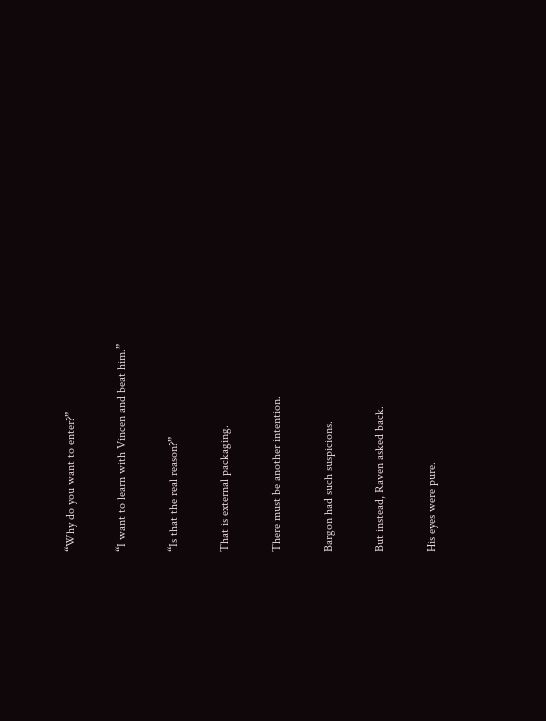“Why do you want to enter?”

“I want to learn with Vincen and beat him.”

“Is that the real reason?”

That is external packaging.

There must be another intention.

Bargon had such suspicions.

But instead, Raven asked back.

His eyes were pure.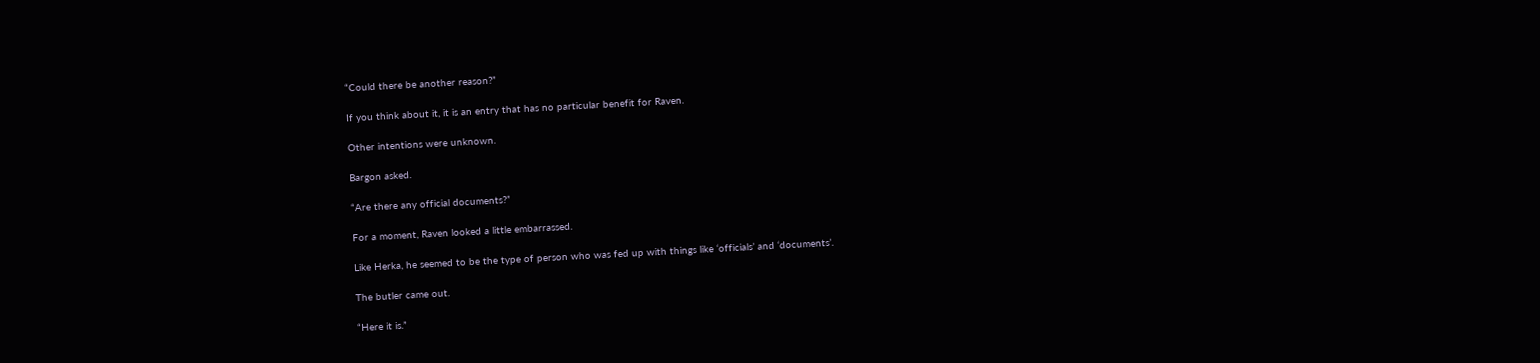“Could there be another reason?”

If you think about it, it is an entry that has no particular benefit for Raven.

Other intentions were unknown.

Bargon asked.

“Are there any official documents?”

For a moment, Raven looked a little embarrassed.

Like Herka, he seemed to be the type of person who was fed up with things like ‘officials’ and ‘documents’.

The butler came out.

“Here it is.”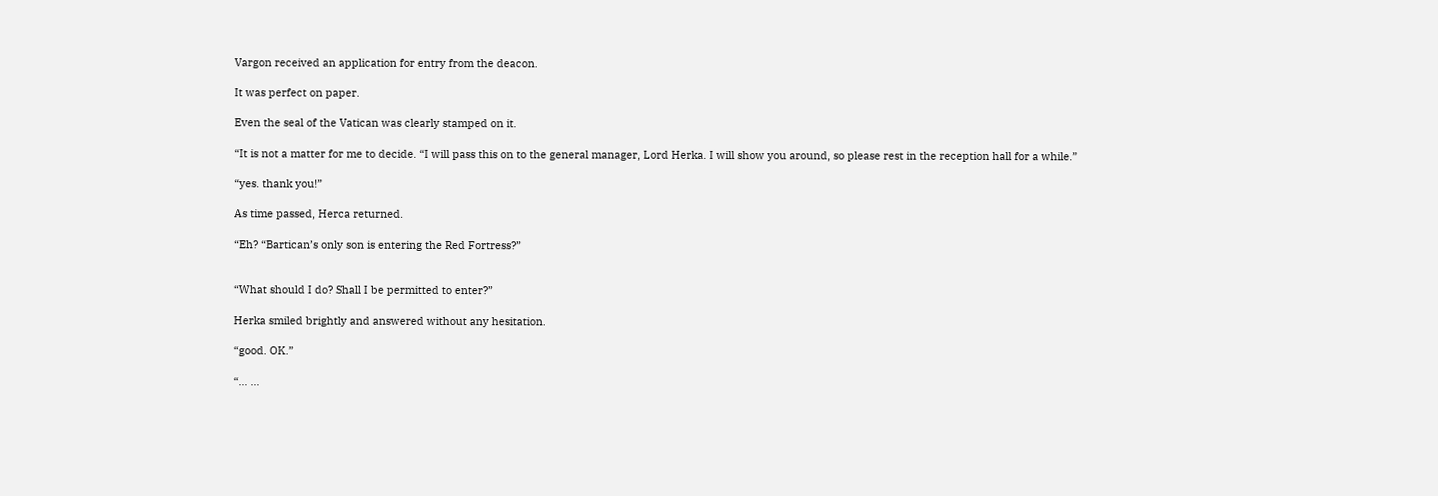Vargon received an application for entry from the deacon.

It was perfect on paper.

Even the seal of the Vatican was clearly stamped on it.

“It is not a matter for me to decide. “I will pass this on to the general manager, Lord Herka. I will show you around, so please rest in the reception hall for a while.”

“yes. thank you!”

As time passed, Herca returned.

“Eh? “Bartican’s only son is entering the Red Fortress?”


“What should I do? Shall I be permitted to enter?”

Herka smiled brightly and answered without any hesitation.

“good. OK.”

“… …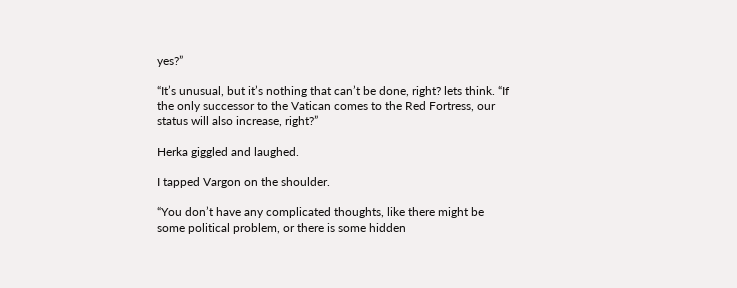yes?”

“It’s unusual, but it’s nothing that can’t be done, right? lets think. “If the only successor to the Vatican comes to the Red Fortress, our status will also increase, right?”

Herka giggled and laughed.

I tapped Vargon on the shoulder.

“You don’t have any complicated thoughts, like there might be some political problem, or there is some hidden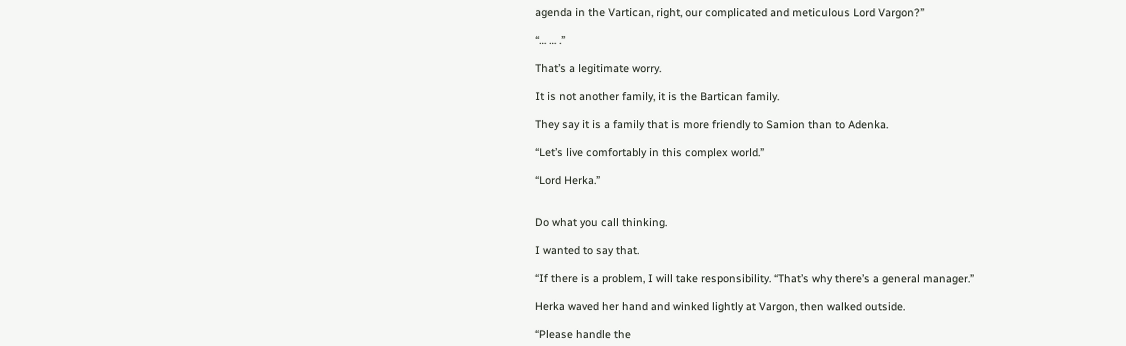agenda in the Vartican, right, our complicated and meticulous Lord Vargon?”

“… … .”

That’s a legitimate worry.

It is not another family, it is the Bartican family.

They say it is a family that is more friendly to Samion than to Adenka.

“Let’s live comfortably in this complex world.”

“Lord Herka.”


Do what you call thinking.

I wanted to say that.

“If there is a problem, I will take responsibility. “That’s why there’s a general manager.”

Herka waved her hand and winked lightly at Vargon, then walked outside.

“Please handle the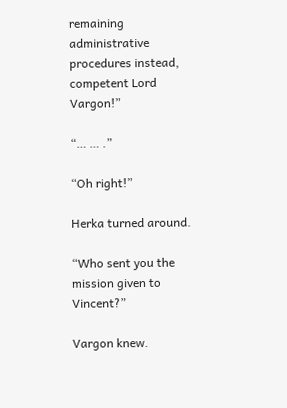remaining administrative procedures instead, competent Lord Vargon!”

“… … .”

“Oh right!”

Herka turned around.

“Who sent you the mission given to Vincent?”

Vargon knew.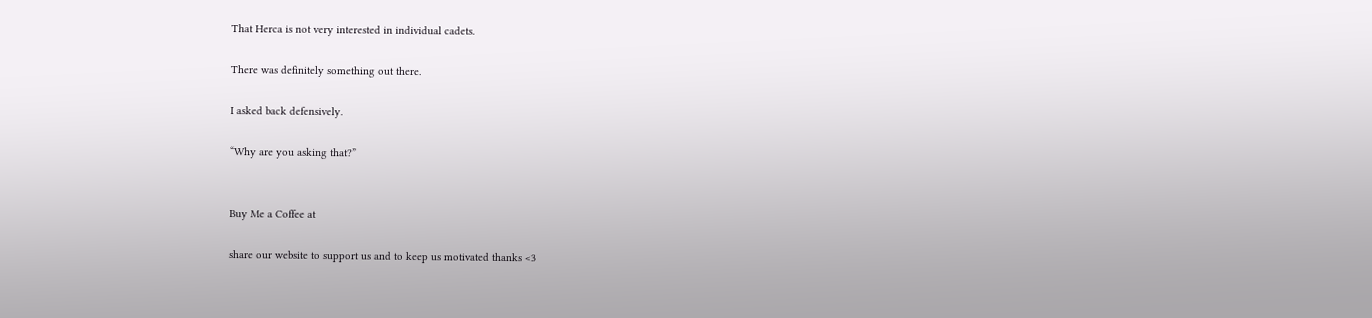That Herca is not very interested in individual cadets.

There was definitely something out there.

I asked back defensively.

“Why are you asking that?”


Buy Me a Coffee at

share our website to support us and to keep us motivated thanks <3